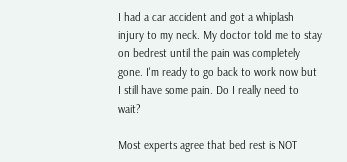I had a car accident and got a whiplash injury to my neck. My doctor told me to stay on bedrest until the pain was completely gone. I'm ready to go back to work now but I still have some pain. Do I really need to wait?

Most experts agree that bed rest is NOT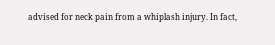advised for neck pain from a whiplash injury. In fact,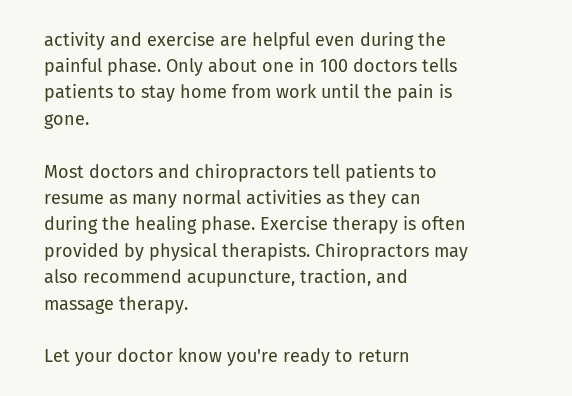activity and exercise are helpful even during the painful phase. Only about one in 100 doctors tells patients to stay home from work until the pain is gone.

Most doctors and chiropractors tell patients to resume as many normal activities as they can during the healing phase. Exercise therapy is often provided by physical therapists. Chiropractors may also recommend acupuncture, traction, and massage therapy.

Let your doctor know you're ready to return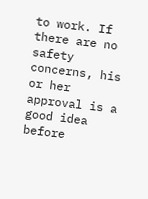to work. If there are no safety concerns, his or her approval is a good idea before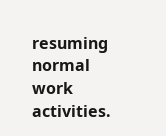resuming normal work activities.